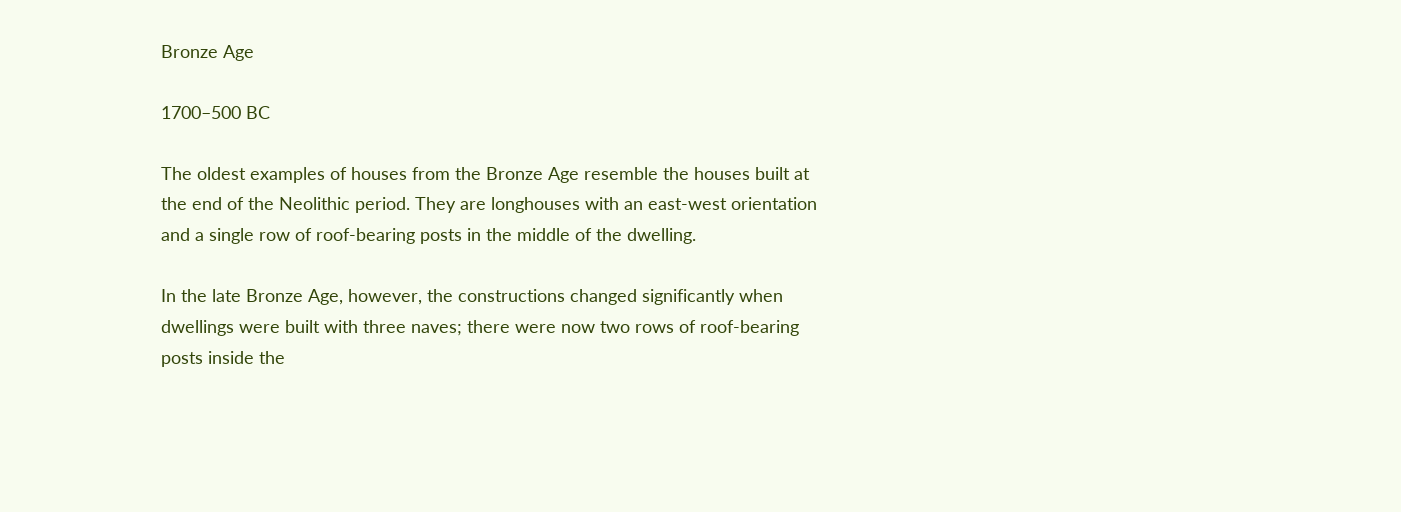Bronze Age

1700–500 BC

The oldest examples of houses from the Bronze Age resemble the houses built at the end of the Neolithic period. They are longhouses with an east-west orientation and a single row of roof-bearing posts in the middle of the dwelling.

In the late Bronze Age, however, the constructions changed significantly when dwellings were built with three naves; there were now two rows of roof-bearing posts inside the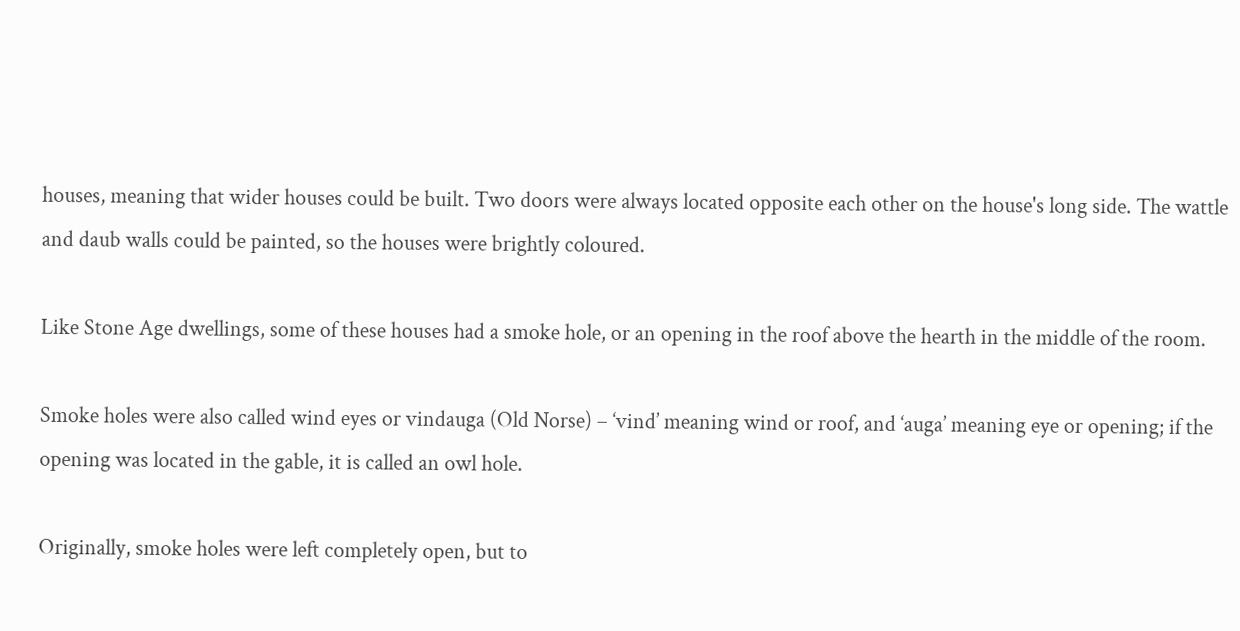houses, meaning that wider houses could be built. Two doors were always located opposite each other on the house's long side. The wattle and daub walls could be painted, so the houses were brightly coloured.

Like Stone Age dwellings, some of these houses had a smoke hole, or an opening in the roof above the hearth in the middle of the room.

Smoke holes were also called wind eyes or vindauga (Old Norse) – ‘vind’ meaning wind or roof, and ‘auga’ meaning eye or opening; if the opening was located in the gable, it is called an owl hole.

Originally, smoke holes were left completely open, but to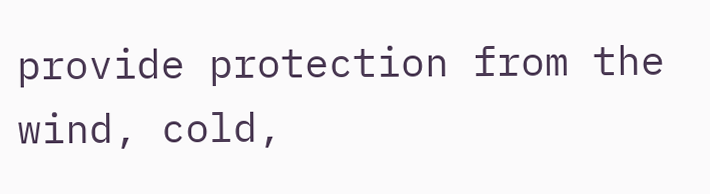provide protection from the wind, cold,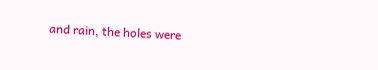and rain, the holes were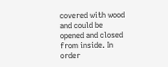covered with wood and could be opened and closed from inside. In order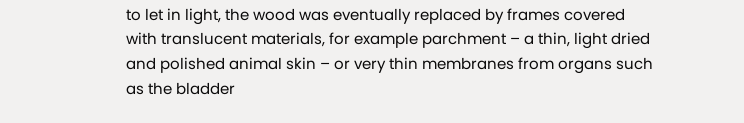to let in light, the wood was eventually replaced by frames covered with translucent materials, for example parchment – a thin, light dried and polished animal skin – or very thin membranes from organs such as the bladder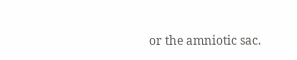or the amniotic sac.